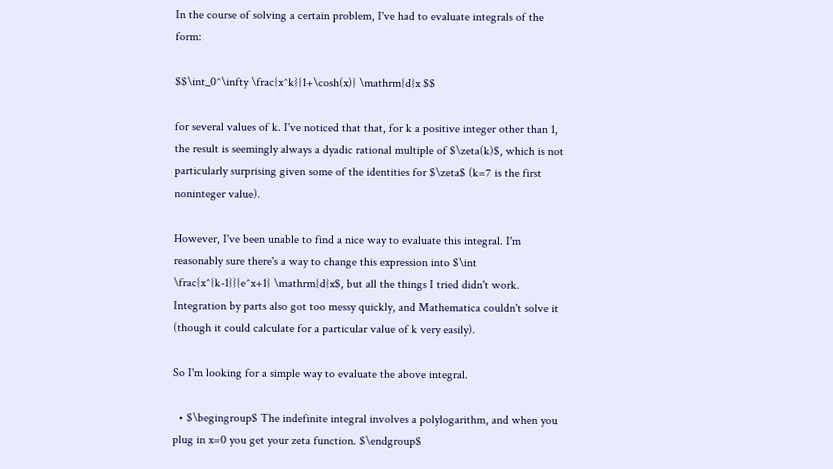In the course of solving a certain problem, I've had to evaluate integrals of the form:

$$\int_0^\infty \frac{x^k}{1+\cosh(x)} \mathrm{d}x $$

for several values of k. I've noticed that that, for k a positive integer other than 1, the result is seemingly always a dyadic rational multiple of $\zeta(k)$, which is not particularly surprising given some of the identities for $\zeta$ (k=7 is the first noninteger value).

However, I've been unable to find a nice way to evaluate this integral. I'm reasonably sure there's a way to change this expression into $\int \frac{x^{k-1}}{e^x+1} \mathrm{d}x$, but all the things I tried didn't work. Integration by parts also got too messy quickly, and Mathematica couldn't solve it (though it could calculate for a particular value of k very easily).

So I'm looking for a simple way to evaluate the above integral.

  • $\begingroup$ The indefinite integral involves a polylogarithm, and when you plug in x=0 you get your zeta function. $\endgroup$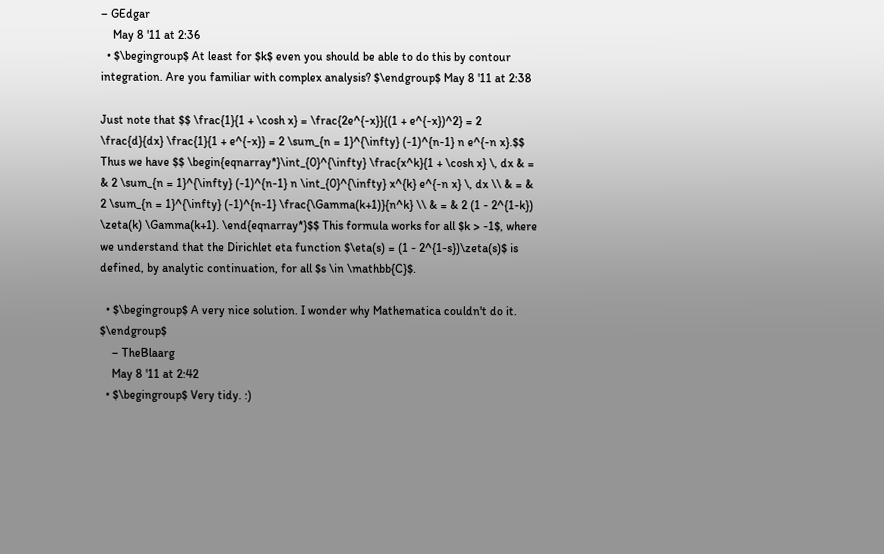– GEdgar
    May 8 '11 at 2:36
  • $\begingroup$ At least for $k$ even you should be able to do this by contour integration. Are you familiar with complex analysis? $\endgroup$ May 8 '11 at 2:38

Just note that $$ \frac{1}{1 + \cosh x} = \frac{2e^{-x}}{(1 + e^{-x})^2} = 2 \frac{d}{dx} \frac{1}{1 + e^{-x}} = 2 \sum_{n = 1}^{\infty} (-1)^{n-1} n e^{-n x}.$$ Thus we have $$ \begin{eqnarray*}\int_{0}^{\infty} \frac{x^k}{1 + \cosh x} \, dx & = & 2 \sum_{n = 1}^{\infty} (-1)^{n-1} n \int_{0}^{\infty} x^{k} e^{-n x} \, dx \\ & = & 2 \sum_{n = 1}^{\infty} (-1)^{n-1} \frac{\Gamma(k+1)}{n^k} \\ & = & 2 (1 - 2^{1-k}) \zeta(k) \Gamma(k+1). \end{eqnarray*}$$ This formula works for all $k > -1$, where we understand that the Dirichlet eta function $\eta(s) = (1 - 2^{1-s})\zeta(s)$ is defined, by analytic continuation, for all $s \in \mathbb{C}$.

  • $\begingroup$ A very nice solution. I wonder why Mathematica couldn't do it. $\endgroup$
    – TheBlaarg
    May 8 '11 at 2:42
  • $\begingroup$ Very tidy. :)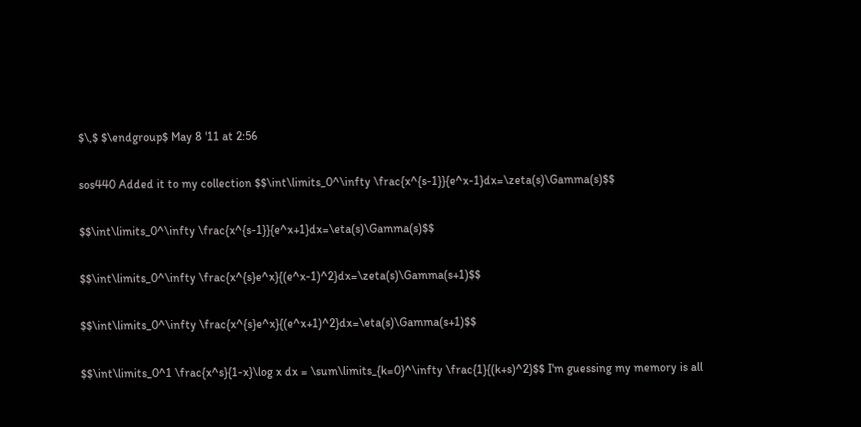$\,$ $\endgroup$ May 8 '11 at 2:56

sos440 Added it to my collection $$\int\limits_0^\infty \frac{x^{s-1}}{e^x-1}dx=\zeta(s)\Gamma(s)$$

$$\int\limits_0^\infty \frac{x^{s-1}}{e^x+1}dx=\eta(s)\Gamma(s)$$

$$\int\limits_0^\infty \frac{x^{s}e^x}{(e^x-1)^2}dx=\zeta(s)\Gamma(s+1)$$

$$\int\limits_0^\infty \frac{x^{s}e^x}{(e^x+1)^2}dx=\eta(s)\Gamma(s+1)$$

$$\int\limits_0^1 \frac{x^s}{1-x}\log x dx = \sum\limits_{k=0}^\infty \frac{1}{(k+s)^2}$$ I'm guessing my memory is all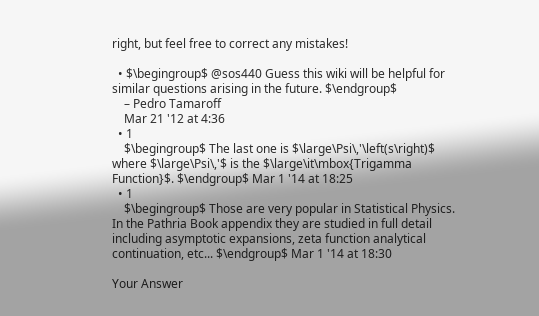right, but feel free to correct any mistakes!

  • $\begingroup$ @sos440 Guess this wiki will be helpful for similar questions arising in the future. $\endgroup$
    – Pedro Tamaroff
    Mar 21 '12 at 4:36
  • 1
    $\begingroup$ The last one is $\large\Psi\,'\left(s\right)$ where $\large\Psi\,'$ is the $\large\it\mbox{Trigamma Function}$. $\endgroup$ Mar 1 '14 at 18:25
  • 1
    $\begingroup$ Those are very popular in Statistical Physics. In the Pathria Book appendix they are studied in full detail including asymptotic expansions, zeta function analytical continuation, etc... $\endgroup$ Mar 1 '14 at 18:30

Your Answer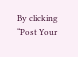By clicking “Post Your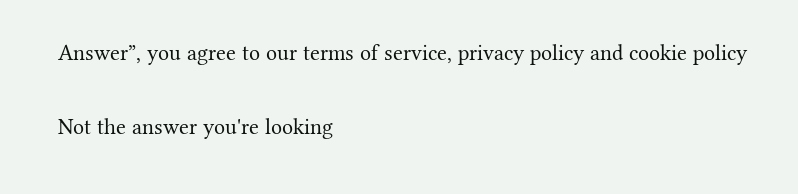Answer”, you agree to our terms of service, privacy policy and cookie policy

Not the answer you're looking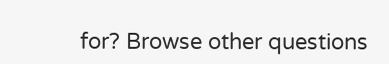for? Browse other questions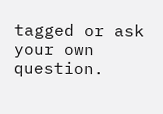tagged or ask your own question.